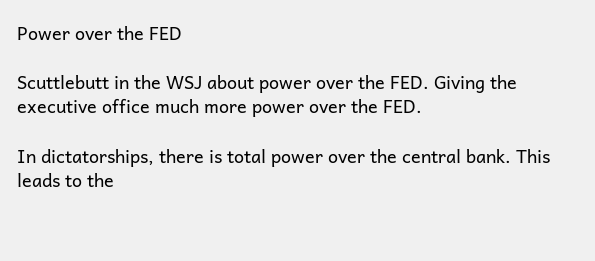Power over the FED

Scuttlebutt in the WSJ about power over the FED. Giving the executive office much more power over the FED.

In dictatorships, there is total power over the central bank. This leads to the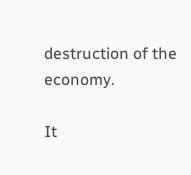destruction of the economy.

It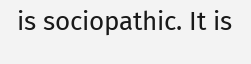is sociopathic. It is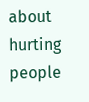about hurting people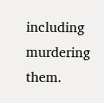including murdering them.